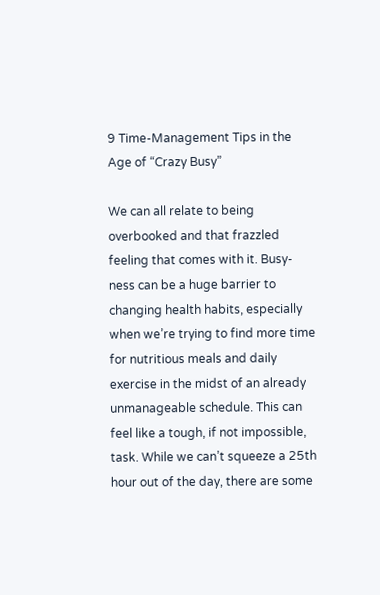9 Time-Management Tips in the Age of “Crazy Busy”

We can all relate to being overbooked and that frazzled feeling that comes with it. Busy-ness can be a huge barrier to changing health habits, especially when we’re trying to find more time for nutritious meals and daily exercise in the midst of an already unmanageable schedule. This can feel like a tough, if not impossible, task. While we can’t squeeze a 25th hour out of the day, there are some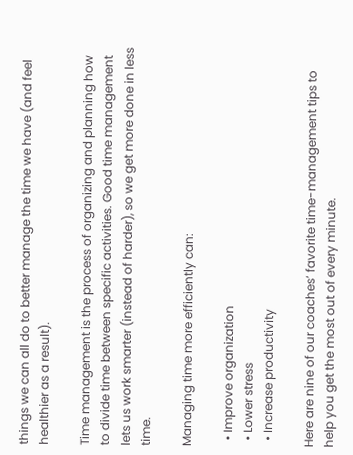things we can all do to better manage the time we have (and feel healthier as a result).

Time management is the process of organizing and planning how to divide time between specific activities. Good time management lets us work smarter (instead of harder), so we get more done in less time.

Managing time more efficiently can:

  • Improve organization
  • Lower stress
  • Increase productivity

Here are nine of our coaches’ favorite time-management tips to help you get the most out of every minute.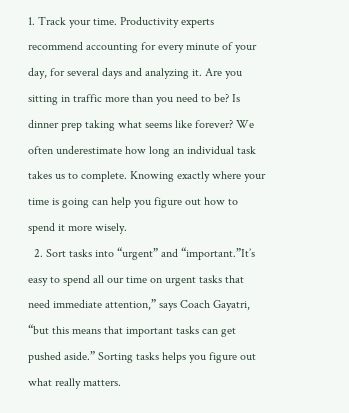1. Track your time. Productivity experts recommend accounting for every minute of your day, for several days and analyzing it. Are you sitting in traffic more than you need to be? Is dinner prep taking what seems like forever? We often underestimate how long an individual task takes us to complete. Knowing exactly where your time is going can help you figure out how to spend it more wisely.
  2. Sort tasks into “urgent” and “important.”It’s easy to spend all our time on urgent tasks that need immediate attention,” says Coach Gayatri, “but this means that important tasks can get pushed aside.” Sorting tasks helps you figure out what really matters.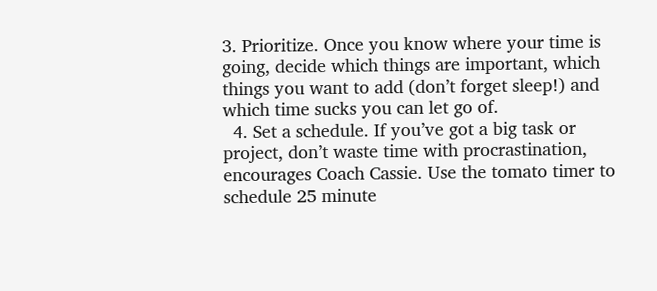3. Prioritize. Once you know where your time is going, decide which things are important, which things you want to add (don’t forget sleep!) and which time sucks you can let go of.
  4. Set a schedule. If you’ve got a big task or project, don’t waste time with procrastination, encourages Coach Cassie. Use the tomato timer to schedule 25 minute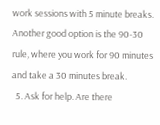work sessions with 5 minute breaks. Another good option is the 90-30 rule, where you work for 90 minutes and take a 30 minutes break.
  5. Ask for help. Are there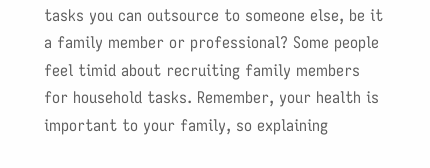tasks you can outsource to someone else, be it a family member or professional? Some people feel timid about recruiting family members for household tasks. Remember, your health is important to your family, so explaining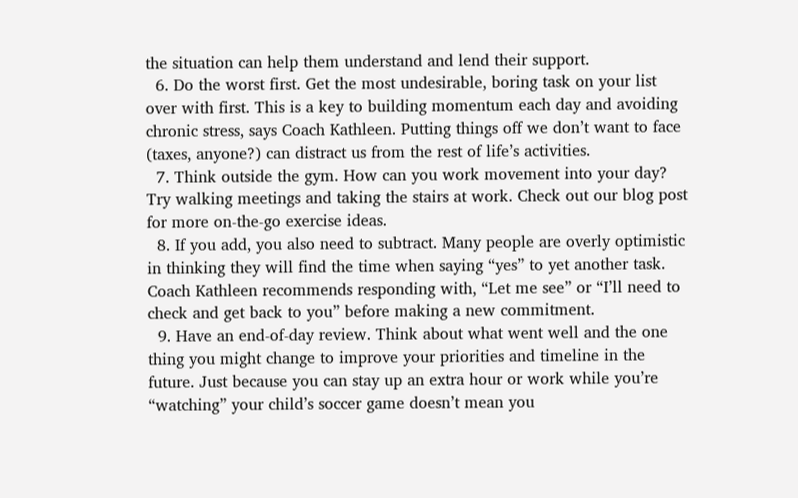the situation can help them understand and lend their support.
  6. Do the worst first. Get the most undesirable, boring task on your list over with first. This is a key to building momentum each day and avoiding chronic stress, says Coach Kathleen. Putting things off we don’t want to face (taxes, anyone?) can distract us from the rest of life’s activities.
  7. Think outside the gym. How can you work movement into your day? Try walking meetings and taking the stairs at work. Check out our blog post for more on-the-go exercise ideas.
  8. If you add, you also need to subtract. Many people are overly optimistic in thinking they will find the time when saying “yes” to yet another task. Coach Kathleen recommends responding with, “Let me see” or “I’ll need to check and get back to you” before making a new commitment.
  9. Have an end-of-day review. Think about what went well and the one thing you might change to improve your priorities and timeline in the future. Just because you can stay up an extra hour or work while you’re “watching” your child’s soccer game doesn’t mean you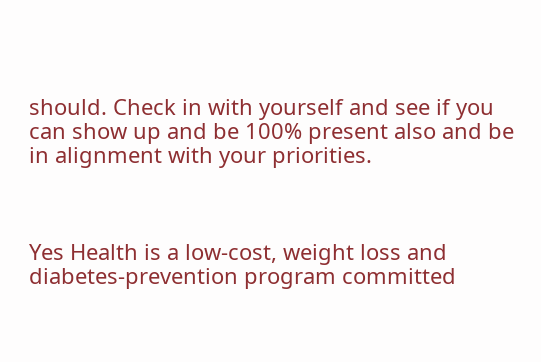should. Check in with yourself and see if you can show up and be 100% present also and be in alignment with your priorities.



Yes Health is a low-cost, weight loss and diabetes-prevention program committed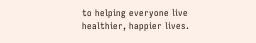to helping everyone live healthier, happier lives.